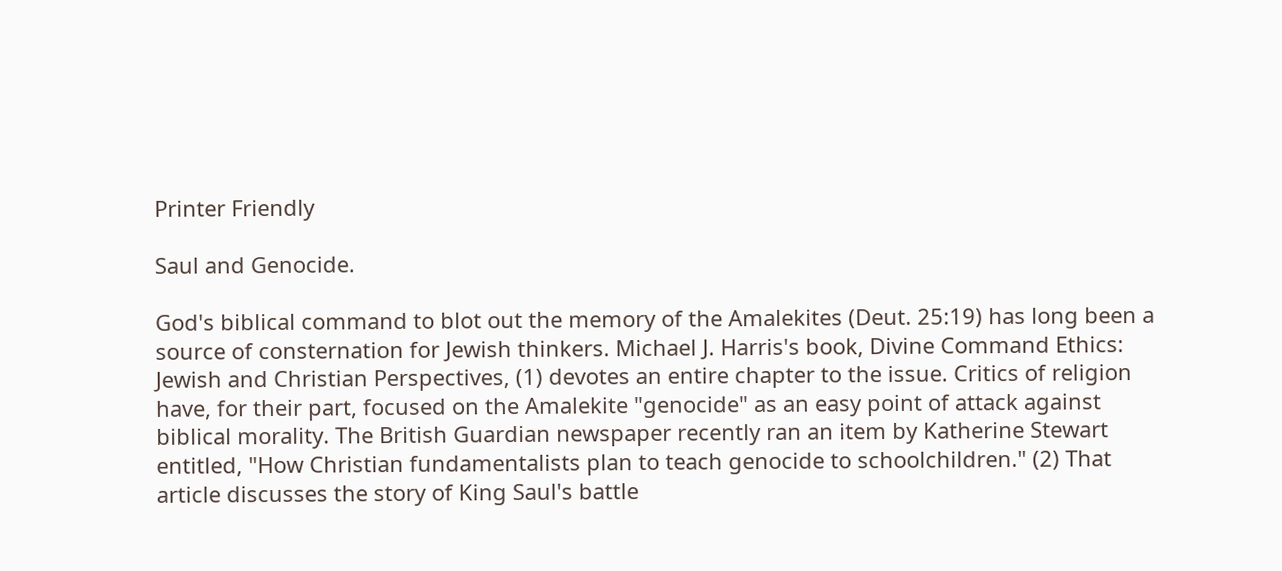Printer Friendly

Saul and Genocide.

God's biblical command to blot out the memory of the Amalekites (Deut. 25:19) has long been a source of consternation for Jewish thinkers. Michael J. Harris's book, Divine Command Ethics: Jewish and Christian Perspectives, (1) devotes an entire chapter to the issue. Critics of religion have, for their part, focused on the Amalekite "genocide" as an easy point of attack against biblical morality. The British Guardian newspaper recently ran an item by Katherine Stewart entitled, "How Christian fundamentalists plan to teach genocide to schoolchildren." (2) That article discusses the story of King Saul's battle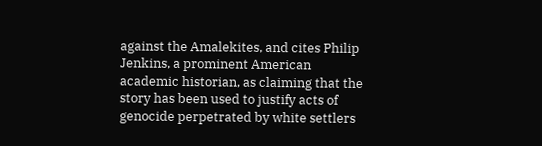against the Amalekites, and cites Philip Jenkins, a prominent American academic historian, as claiming that the story has been used to justify acts of genocide perpetrated by white settlers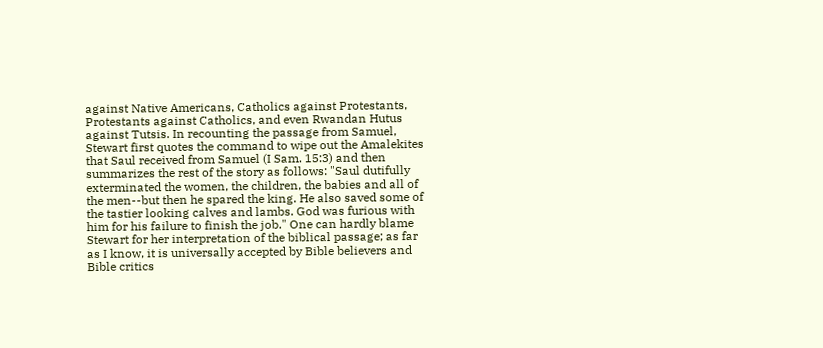against Native Americans, Catholics against Protestants, Protestants against Catholics, and even Rwandan Hutus against Tutsis. In recounting the passage from Samuel, Stewart first quotes the command to wipe out the Amalekites that Saul received from Samuel (I Sam. 15:3) and then summarizes the rest of the story as follows: "Saul dutifully exterminated the women, the children, the babies and all of the men--but then he spared the king. He also saved some of the tastier looking calves and lambs. God was furious with him for his failure to finish the job." One can hardly blame Stewart for her interpretation of the biblical passage; as far as I know, it is universally accepted by Bible believers and Bible critics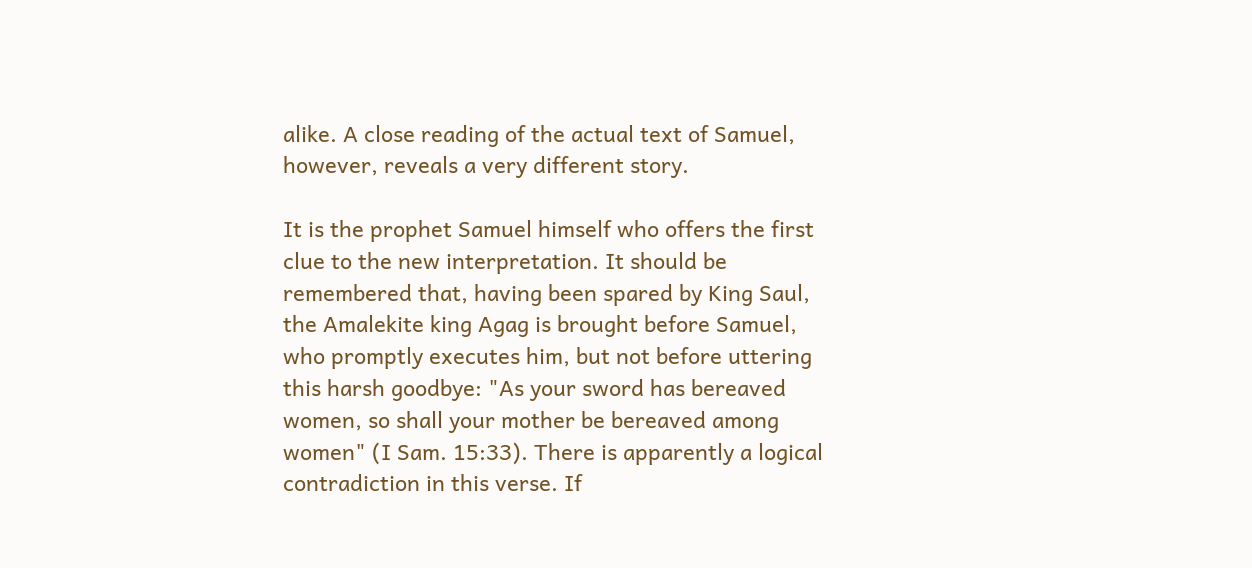alike. A close reading of the actual text of Samuel, however, reveals a very different story.

It is the prophet Samuel himself who offers the first clue to the new interpretation. It should be remembered that, having been spared by King Saul, the Amalekite king Agag is brought before Samuel, who promptly executes him, but not before uttering this harsh goodbye: "As your sword has bereaved women, so shall your mother be bereaved among women" (I Sam. 15:33). There is apparently a logical contradiction in this verse. If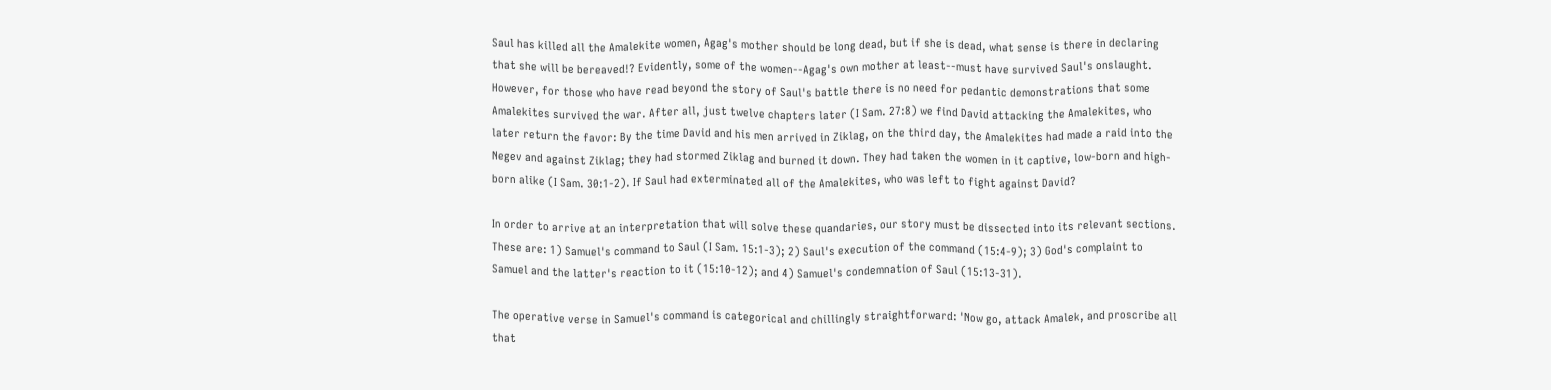Saul has killed all the Amalekite women, Agag's mother should be long dead, but if she is dead, what sense is there in declaring that she will be bereaved!? Evidently, some of the women--Agag's own mother at least--must have survived Saul's onslaught. However, for those who have read beyond the story of Saul's battle there is no need for pedantic demonstrations that some Amalekites survived the war. After all, just twelve chapters later (I Sam. 27:8) we find David attacking the Amalekites, who later return the favor: By the time David and his men arrived in Ziklag, on the third day, the Amalekites had made a raid into the Negev and against Ziklag; they had stormed Ziklag and burned it down. They had taken the women in it captive, low-born and high-born alike (I Sam. 30:1-2). If Saul had exterminated all of the Amalekites, who was left to fight against David?

In order to arrive at an interpretation that will solve these quandaries, our story must be dissected into its relevant sections. These are: 1) Samuel's command to Saul (I Sam. 15:1-3); 2) Saul's execution of the command (15:4-9); 3) God's complaint to Samuel and the latter's reaction to it (15:10-12); and 4) Samuel's condemnation of Saul (15:13-31).

The operative verse in Samuel's command is categorical and chillingly straightforward: 'Now go, attack Amalek, and proscribe all that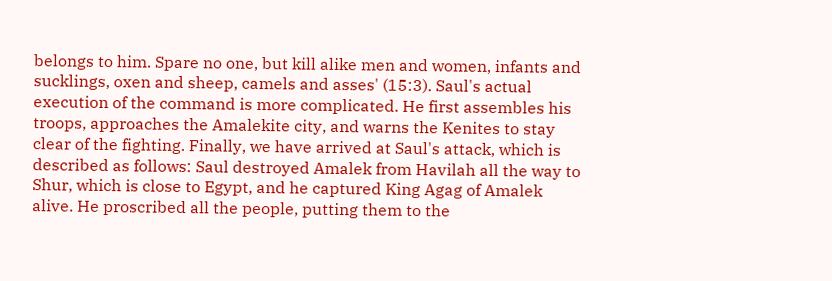belongs to him. Spare no one, but kill alike men and women, infants and sucklings, oxen and sheep, camels and asses' (15:3). Saul's actual execution of the command is more complicated. He first assembles his troops, approaches the Amalekite city, and warns the Kenites to stay clear of the fighting. Finally, we have arrived at Saul's attack, which is described as follows: Saul destroyed Amalek from Havilah all the way to Shur, which is close to Egypt, and he captured King Agag of Amalek alive. He proscribed all the people, putting them to the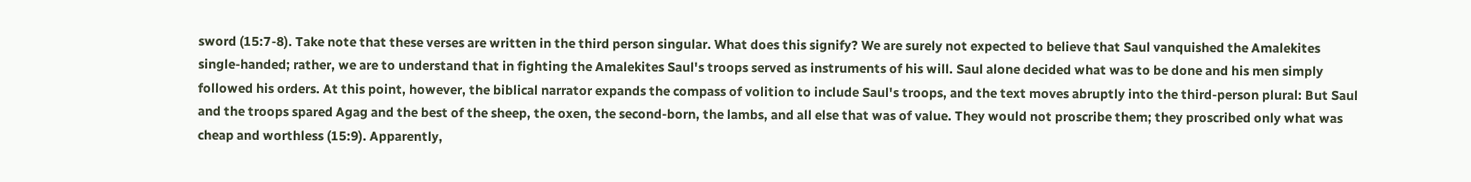sword (15:7-8). Take note that these verses are written in the third person singular. What does this signify? We are surely not expected to believe that Saul vanquished the Amalekites single-handed; rather, we are to understand that in fighting the Amalekites Saul's troops served as instruments of his will. Saul alone decided what was to be done and his men simply followed his orders. At this point, however, the biblical narrator expands the compass of volition to include Saul's troops, and the text moves abruptly into the third-person plural: But Saul and the troops spared Agag and the best of the sheep, the oxen, the second-born, the lambs, and all else that was of value. They would not proscribe them; they proscribed only what was cheap and worthless (15:9). Apparently,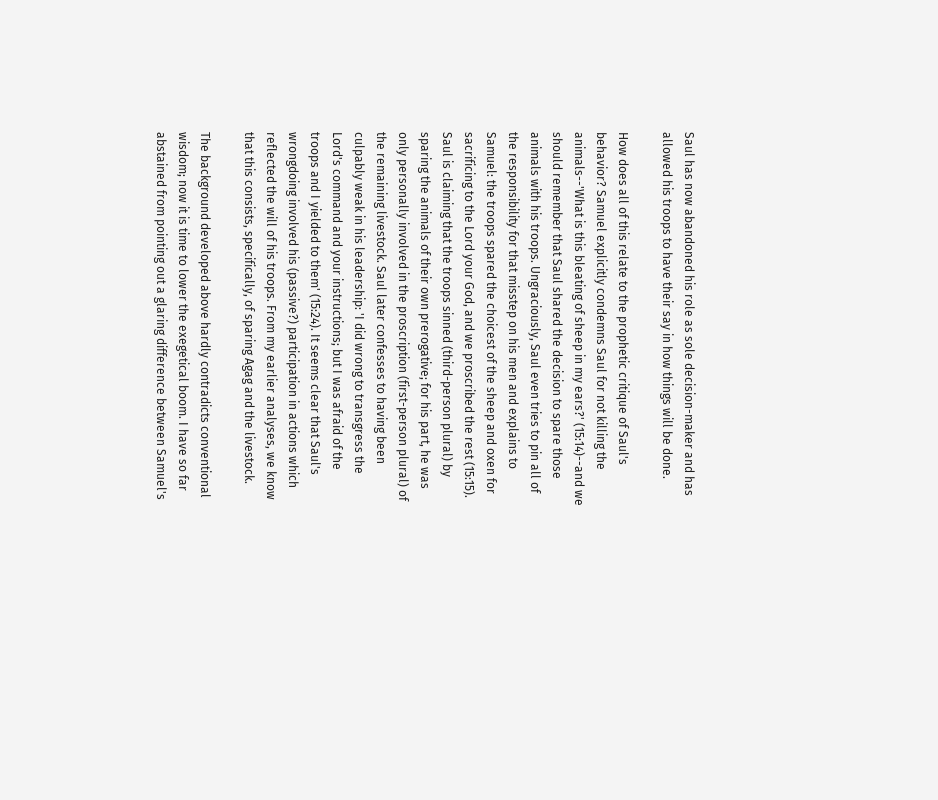Saul has now abandoned his role as sole decision-maker and has allowed his troops to have their say in how things will be done.

How does all of this relate to the prophetic critique of Saul's behavior? Samuel explicitly condemns Saul for not killing the animals--'What is this bleating of sheep in my ears?' (15:14)--and we should remember that Saul shared the decision to spare those animals with his troops. Ungraciously, Saul even tries to pin all of the responsibility for that misstep on his men and explains to Samuel: the troops spared the choicest of the sheep and oxen for sacrificing to the Lord your God, and we proscribed the rest (15:15). Saul is claiming that the troops sinned (third-person plural) by sparing the animals of their own prerogative; for his part, he was only personally involved in the proscription (first-person plural) of the remaining livestock. Saul later confesses to having been culpably weak in his leadership: 'I did wrong to transgress the Lord's command and your instructions; but I was afraid of the troops and I yielded to them' (15:24). It seems clear that Saul's wrongdoing involved his (passive?) participation in actions which reflected the will of his troops. From my earlier analyses, we know that this consists, specifically, of sparing Agag and the livestock.

The background developed above hardly contradicts conventional wisdom; now it is time to lower the exegetical boom. I have so far abstained from pointing out a glaring difference between Samuel's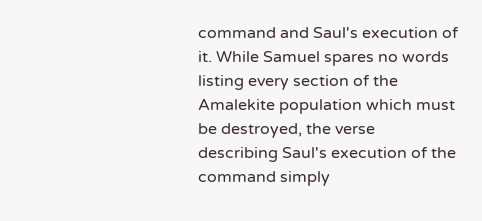command and Saul's execution of it. While Samuel spares no words listing every section of the Amalekite population which must be destroyed, the verse describing Saul's execution of the command simply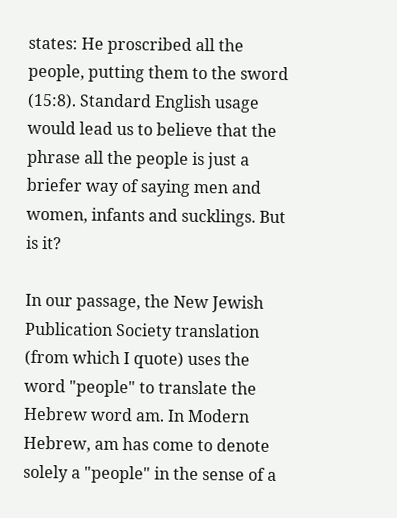states: He proscribed all the people, putting them to the sword (15:8). Standard English usage would lead us to believe that the phrase all the people is just a briefer way of saying men and women, infants and sucklings. But is it?

In our passage, the New Jewish Publication Society translation (from which I quote) uses the word "people" to translate the Hebrew word am. In Modern Hebrew, am has come to denote solely a "people" in the sense of a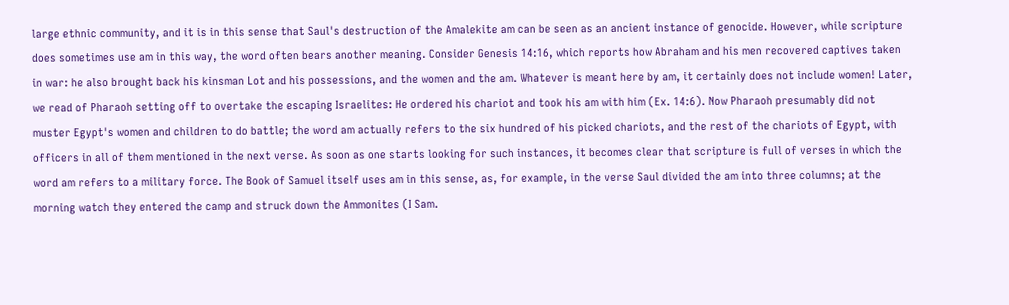large ethnic community, and it is in this sense that Saul's destruction of the Amalekite am can be seen as an ancient instance of genocide. However, while scripture does sometimes use am in this way, the word often bears another meaning. Consider Genesis 14:16, which reports how Abraham and his men recovered captives taken in war: he also brought back his kinsman Lot and his possessions, and the women and the am. Whatever is meant here by am, it certainly does not include women! Later, we read of Pharaoh setting off to overtake the escaping Israelites: He ordered his chariot and took his am with him (Ex. 14:6). Now Pharaoh presumably did not muster Egypt's women and children to do battle; the word am actually refers to the six hundred of his picked chariots, and the rest of the chariots of Egypt, with officers in all of them mentioned in the next verse. As soon as one starts looking for such instances, it becomes clear that scripture is full of verses in which the word am refers to a military force. The Book of Samuel itself uses am in this sense, as, for example, in the verse Saul divided the am into three columns; at the morning watch they entered the camp and struck down the Ammonites (I Sam.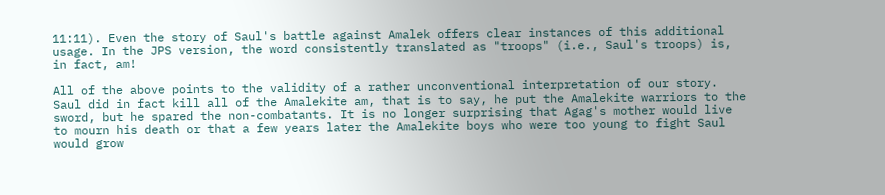11:11). Even the story of Saul's battle against Amalek offers clear instances of this additional usage. In the JPS version, the word consistently translated as "troops" (i.e., Saul's troops) is, in fact, am!

All of the above points to the validity of a rather unconventional interpretation of our story. Saul did in fact kill all of the Amalekite am, that is to say, he put the Amalekite warriors to the sword, but he spared the non-combatants. It is no longer surprising that Agag's mother would live to mourn his death or that a few years later the Amalekite boys who were too young to fight Saul would grow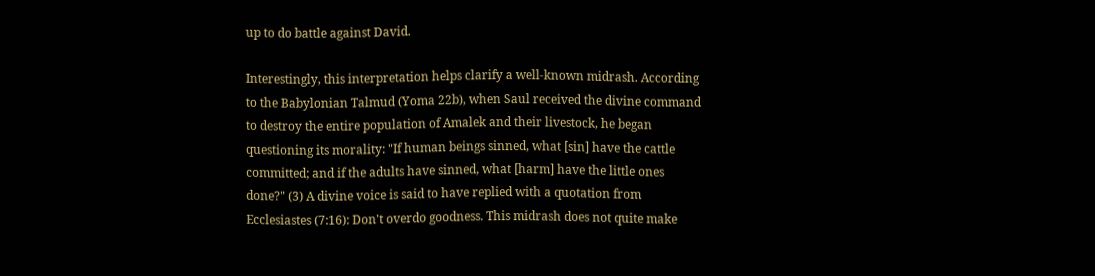up to do battle against David.

Interestingly, this interpretation helps clarify a well-known midrash. According to the Babylonian Talmud (Yoma 22b), when Saul received the divine command to destroy the entire population of Amalek and their livestock, he began questioning its morality: "If human beings sinned, what [sin] have the cattle committed; and if the adults have sinned, what [harm] have the little ones done?" (3) A divine voice is said to have replied with a quotation from Ecclesiastes (7:16): Don't overdo goodness. This midrash does not quite make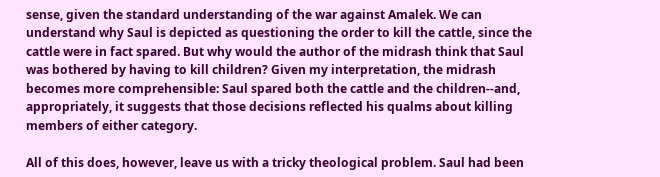sense, given the standard understanding of the war against Amalek. We can understand why Saul is depicted as questioning the order to kill the cattle, since the cattle were in fact spared. But why would the author of the midrash think that Saul was bothered by having to kill children? Given my interpretation, the midrash becomes more comprehensible: Saul spared both the cattle and the children--and, appropriately, it suggests that those decisions reflected his qualms about killing members of either category.

All of this does, however, leave us with a tricky theological problem. Saul had been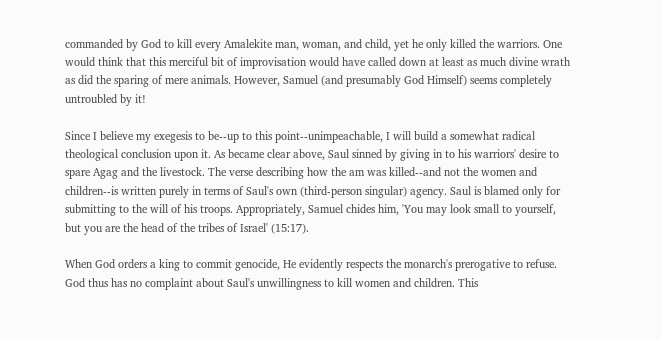commanded by God to kill every Amalekite man, woman, and child, yet he only killed the warriors. One would think that this merciful bit of improvisation would have called down at least as much divine wrath as did the sparing of mere animals. However, Samuel (and presumably God Himself) seems completely untroubled by it!

Since I believe my exegesis to be--up to this point--unimpeachable, I will build a somewhat radical theological conclusion upon it. As became clear above, Saul sinned by giving in to his warriors' desire to spare Agag and the livestock. The verse describing how the am was killed--and not the women and children--is written purely in terms of Saul's own (third-person singular) agency. Saul is blamed only for submitting to the will of his troops. Appropriately, Samuel chides him, 'You may look small to yourself, but you are the head of the tribes of Israel' (15:17).

When God orders a king to commit genocide, He evidently respects the monarch's prerogative to refuse. God thus has no complaint about Saul's unwillingness to kill women and children. This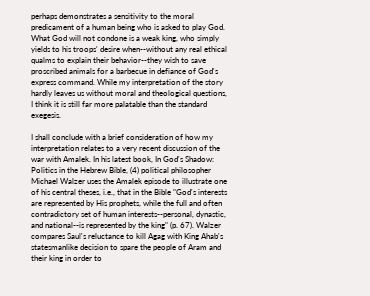perhaps demonstrates a sensitivity to the moral predicament of a human being who is asked to play God. What God will not condone is a weak king, who simply yields to his troops' desire when--without any real ethical qualms to explain their behavior--they wish to save proscribed animals for a barbecue in defiance of God's express command. While my interpretation of the story hardly leaves us without moral and theological questions, I think it is still far more palatable than the standard exegesis.

I shall conclude with a brief consideration of how my interpretation relates to a very recent discussion of the war with Amalek. In his latest book, In God's Shadow: Politics in the Hebrew Bible, (4) political philosopher Michael Walzer uses the Amalek episode to illustrate one of his central theses, i.e., that in the Bible "God's interests are represented by His prophets, while the full and often contradictory set of human interests--personal, dynastic, and national--is represented by the king" (p. 67). Walzer compares Saul's reluctance to kill Agag with King Ahab's statesmanlike decision to spare the people of Aram and their king in order to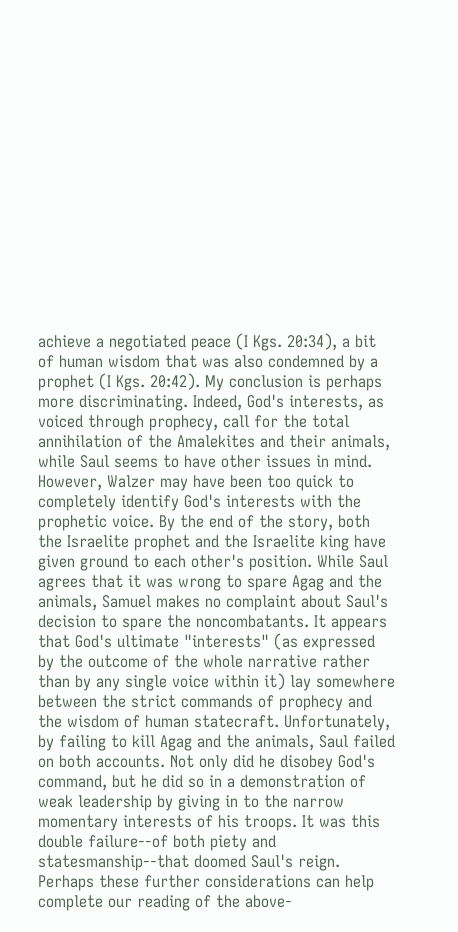achieve a negotiated peace (I Kgs. 20:34), a bit of human wisdom that was also condemned by a prophet (I Kgs. 20:42). My conclusion is perhaps more discriminating. Indeed, God's interests, as voiced through prophecy, call for the total annihilation of the Amalekites and their animals, while Saul seems to have other issues in mind. However, Walzer may have been too quick to completely identify God's interests with the prophetic voice. By the end of the story, both the Israelite prophet and the Israelite king have given ground to each other's position. While Saul agrees that it was wrong to spare Agag and the animals, Samuel makes no complaint about Saul's decision to spare the noncombatants. It appears that God's ultimate "interests" (as expressed by the outcome of the whole narrative rather than by any single voice within it) lay somewhere between the strict commands of prophecy and the wisdom of human statecraft. Unfortunately, by failing to kill Agag and the animals, Saul failed on both accounts. Not only did he disobey God's command, but he did so in a demonstration of weak leadership by giving in to the narrow momentary interests of his troops. It was this double failure--of both piety and statesmanship--that doomed Saul's reign. Perhaps these further considerations can help complete our reading of the above-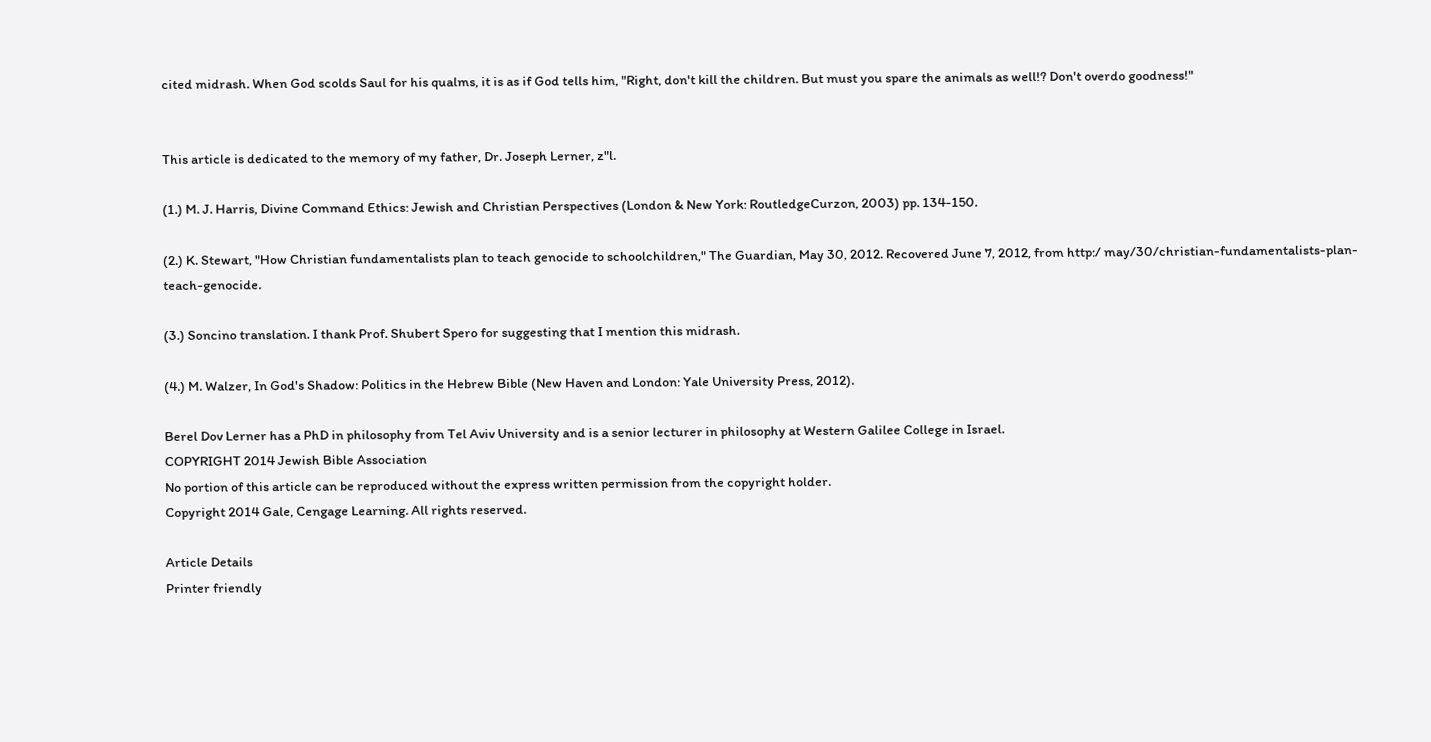cited midrash. When God scolds Saul for his qualms, it is as if God tells him, "Right, don't kill the children. But must you spare the animals as well!? Don't overdo goodness!"


This article is dedicated to the memory of my father, Dr. Joseph Lerner, z"l.

(1.) M. J. Harris, Divine Command Ethics: Jewish and Christian Perspectives (London & New York: RoutledgeCurzon, 2003) pp. 134-150.

(2.) K. Stewart, "How Christian fundamentalists plan to teach genocide to schoolchildren," The Guardian, May 30, 2012. Recovered June 7, 2012, from http:/ may/30/christian-fundamentalists-plan-teach-genocide.

(3.) Soncino translation. I thank Prof. Shubert Spero for suggesting that I mention this midrash.

(4.) M. Walzer, In God's Shadow: Politics in the Hebrew Bible (New Haven and London: Yale University Press, 2012).

Berel Dov Lerner has a PhD in philosophy from Tel Aviv University and is a senior lecturer in philosophy at Western Galilee College in Israel.
COPYRIGHT 2014 Jewish Bible Association
No portion of this article can be reproduced without the express written permission from the copyright holder.
Copyright 2014 Gale, Cengage Learning. All rights reserved.

Article Details
Printer friendly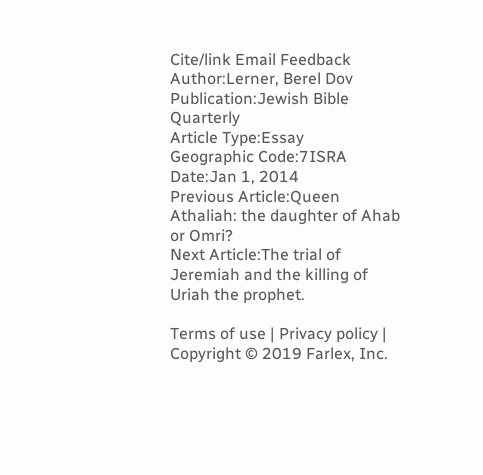Cite/link Email Feedback
Author:Lerner, Berel Dov
Publication:Jewish Bible Quarterly
Article Type:Essay
Geographic Code:7ISRA
Date:Jan 1, 2014
Previous Article:Queen Athaliah: the daughter of Ahab or Omri?
Next Article:The trial of Jeremiah and the killing of Uriah the prophet.

Terms of use | Privacy policy | Copyright © 2019 Farlex, Inc.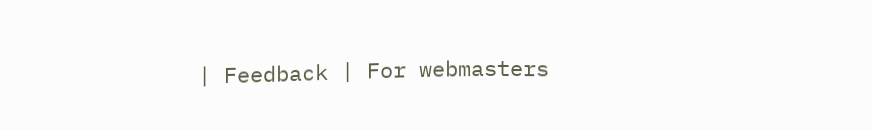| Feedback | For webmasters